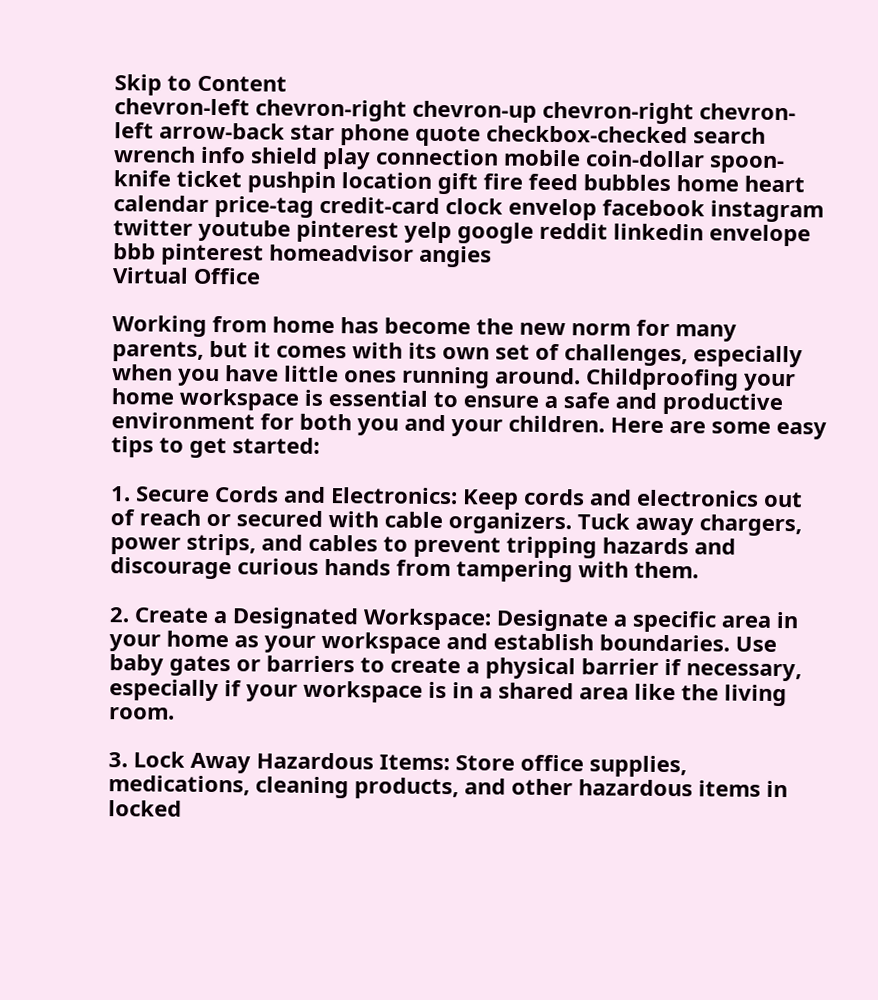Skip to Content
chevron-left chevron-right chevron-up chevron-right chevron-left arrow-back star phone quote checkbox-checked search wrench info shield play connection mobile coin-dollar spoon-knife ticket pushpin location gift fire feed bubbles home heart calendar price-tag credit-card clock envelop facebook instagram twitter youtube pinterest yelp google reddit linkedin envelope bbb pinterest homeadvisor angies
Virtual Office

Working from home has become the new norm for many parents, but it comes with its own set of challenges, especially when you have little ones running around. Childproofing your home workspace is essential to ensure a safe and productive environment for both you and your children. Here are some easy tips to get started:

1. Secure Cords and Electronics: Keep cords and electronics out of reach or secured with cable organizers. Tuck away chargers, power strips, and cables to prevent tripping hazards and discourage curious hands from tampering with them.

2. Create a Designated Workspace: Designate a specific area in your home as your workspace and establish boundaries. Use baby gates or barriers to create a physical barrier if necessary, especially if your workspace is in a shared area like the living room.

3. Lock Away Hazardous Items: Store office supplies, medications, cleaning products, and other hazardous items in locked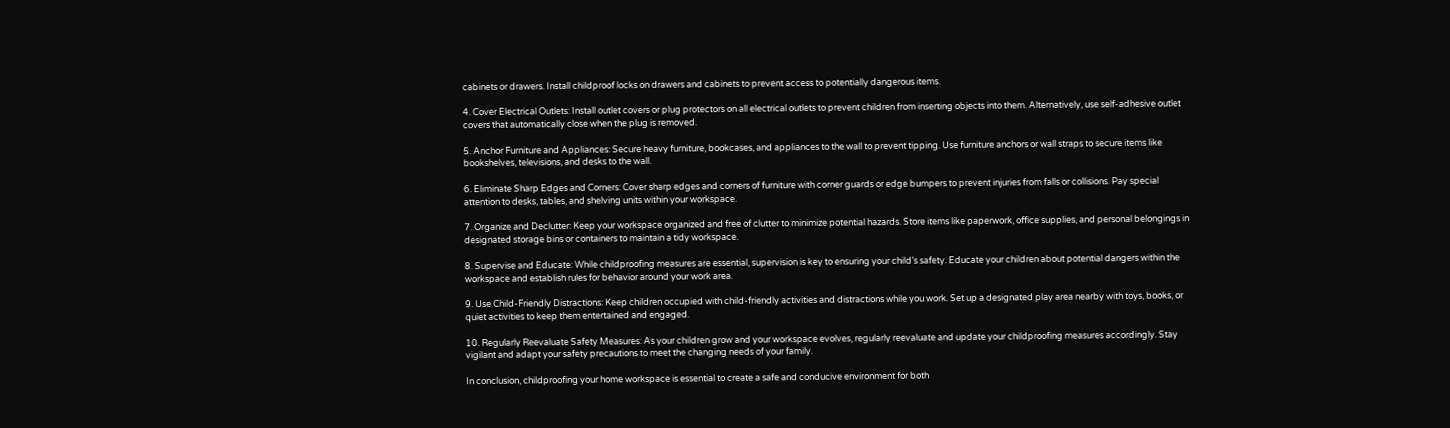cabinets or drawers. Install childproof locks on drawers and cabinets to prevent access to potentially dangerous items.

4. Cover Electrical Outlets: Install outlet covers or plug protectors on all electrical outlets to prevent children from inserting objects into them. Alternatively, use self-adhesive outlet covers that automatically close when the plug is removed.

5. Anchor Furniture and Appliances: Secure heavy furniture, bookcases, and appliances to the wall to prevent tipping. Use furniture anchors or wall straps to secure items like bookshelves, televisions, and desks to the wall.

6. Eliminate Sharp Edges and Corners: Cover sharp edges and corners of furniture with corner guards or edge bumpers to prevent injuries from falls or collisions. Pay special attention to desks, tables, and shelving units within your workspace.

7. Organize and Declutter: Keep your workspace organized and free of clutter to minimize potential hazards. Store items like paperwork, office supplies, and personal belongings in designated storage bins or containers to maintain a tidy workspace.

8. Supervise and Educate: While childproofing measures are essential, supervision is key to ensuring your child’s safety. Educate your children about potential dangers within the workspace and establish rules for behavior around your work area.

9. Use Child-Friendly Distractions: Keep children occupied with child-friendly activities and distractions while you work. Set up a designated play area nearby with toys, books, or quiet activities to keep them entertained and engaged.

10. Regularly Reevaluate Safety Measures: As your children grow and your workspace evolves, regularly reevaluate and update your childproofing measures accordingly. Stay vigilant and adapt your safety precautions to meet the changing needs of your family.

In conclusion, childproofing your home workspace is essential to create a safe and conducive environment for both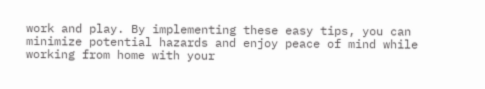work and play. By implementing these easy tips, you can minimize potential hazards and enjoy peace of mind while working from home with your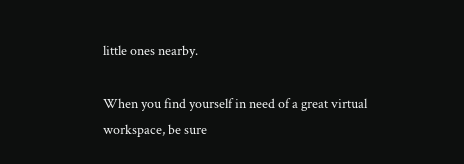little ones nearby.

When you find yourself in need of a great virtual workspace, be sure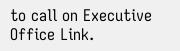to call on Executive Office Link.